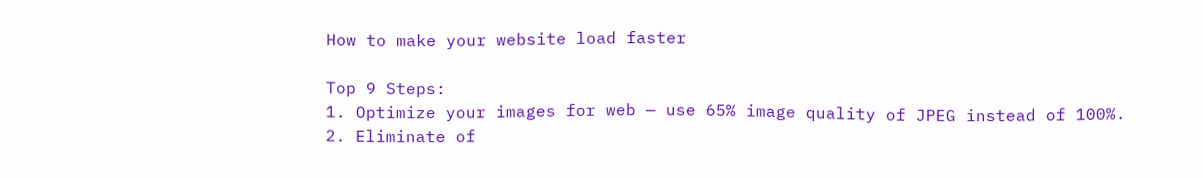How to make your website load faster

Top 9 Steps:
1. Optimize your images for web — use 65% image quality of JPEG instead of 100%.
2. Eliminate of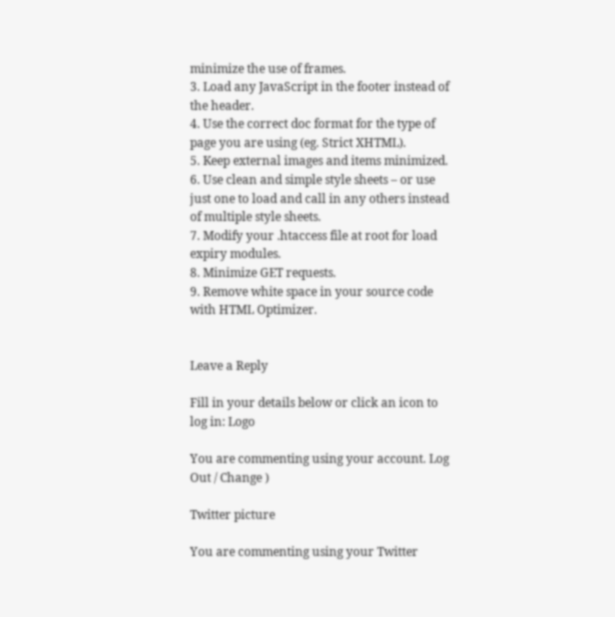minimize the use of frames.
3. Load any JavaScript in the footer instead of the header.
4. Use the correct doc format for the type of page you are using (eg. Strict XHTML).
5. Keep external images and items minimized.
6. Use clean and simple style sheets – or use just one to load and call in any others instead of multiple style sheets.
7. Modify your .htaccess file at root for load expiry modules.
8. Minimize GET requests.
9. Remove white space in your source code with HTML Optimizer.


Leave a Reply

Fill in your details below or click an icon to log in: Logo

You are commenting using your account. Log Out / Change )

Twitter picture

You are commenting using your Twitter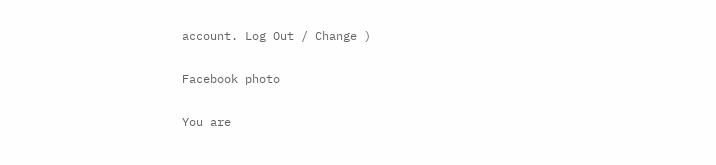account. Log Out / Change )

Facebook photo

You are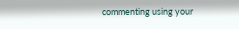commenting using your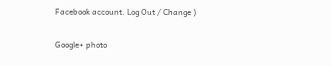Facebook account. Log Out / Change )

Google+ photo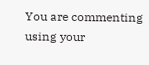You are commenting using your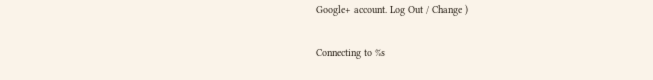Google+ account. Log Out / Change )

Connecting to %s